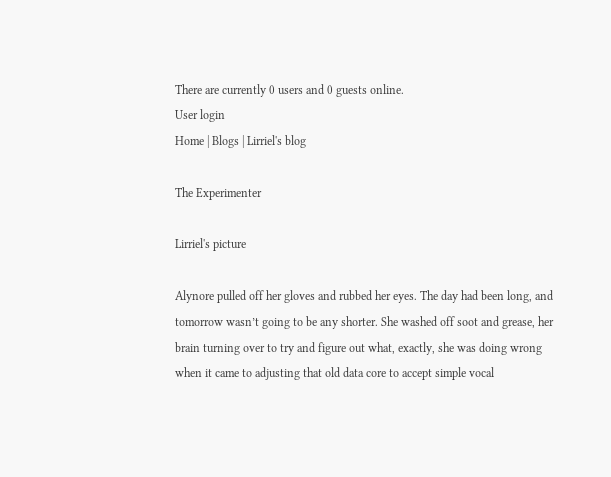There are currently 0 users and 0 guests online.
User login
Home | Blogs | Lirriel's blog

The Experimenter

Lirriel's picture

Alynore pulled off her gloves and rubbed her eyes. The day had been long, and tomorrow wasn’t going to be any shorter. She washed off soot and grease, her brain turning over to try and figure out what, exactly, she was doing wrong when it came to adjusting that old data core to accept simple vocal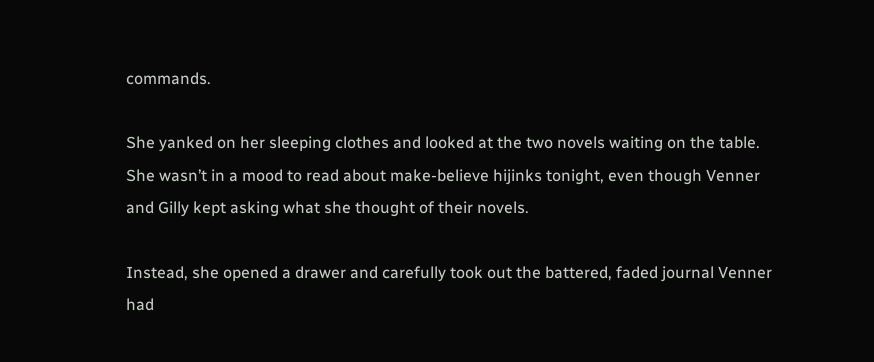commands.

She yanked on her sleeping clothes and looked at the two novels waiting on the table. She wasn’t in a mood to read about make-believe hijinks tonight, even though Venner and Gilly kept asking what she thought of their novels.

Instead, she opened a drawer and carefully took out the battered, faded journal Venner had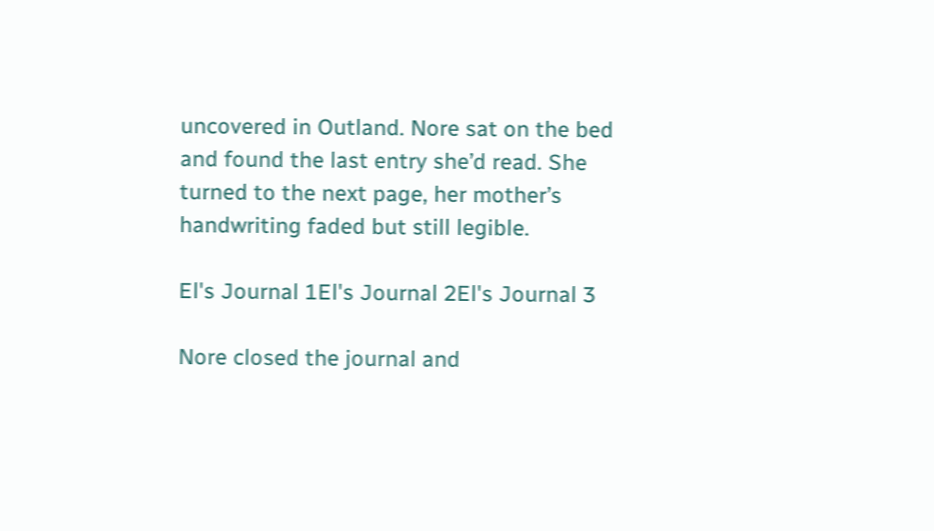uncovered in Outland. Nore sat on the bed and found the last entry she’d read. She turned to the next page, her mother’s handwriting faded but still legible.

El's Journal 1El's Journal 2El's Journal 3

Nore closed the journal and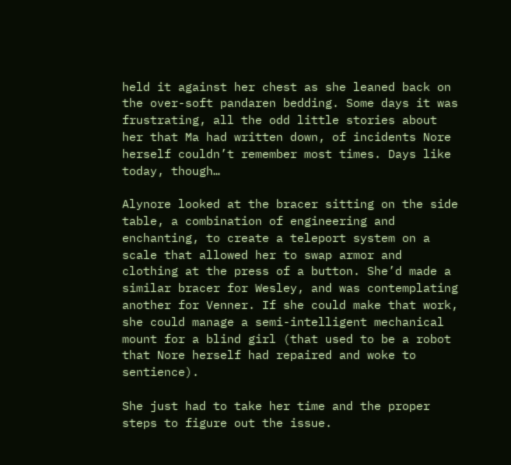held it against her chest as she leaned back on the over-soft pandaren bedding. Some days it was frustrating, all the odd little stories about her that Ma had written down, of incidents Nore herself couldn’t remember most times. Days like today, though…

Alynore looked at the bracer sitting on the side table, a combination of engineering and enchanting, to create a teleport system on a scale that allowed her to swap armor and clothing at the press of a button. She’d made a similar bracer for Wesley, and was contemplating another for Venner. If she could make that work, she could manage a semi-intelligent mechanical mount for a blind girl (that used to be a robot that Nore herself had repaired and woke to sentience).

She just had to take her time and the proper steps to figure out the issue.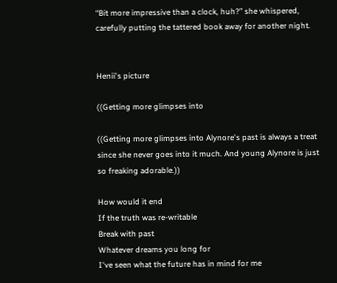“Bit more impressive than a clock, huh?” she whispered, carefully putting the tattered book away for another night.


Henii's picture

((Getting more glimpses into

((Getting more glimpses into Alynore's past is always a treat since she never goes into it much. And young Alynore is just so freaking adorable.))

How would it end
If the truth was re-writable
Break with past
Whatever dreams you long for
I've seen what the future has in mind for me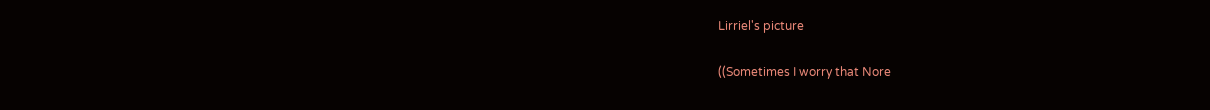Lirriel's picture

((Sometimes I worry that Nore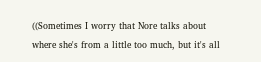((Sometimes I worry that Nore talks about where she's from a little too much, but it's all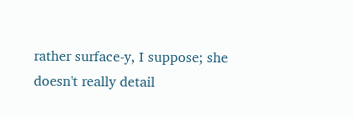rather surface-y, I suppose; she doesn't really detail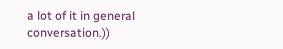a lot of it in general conversation.))